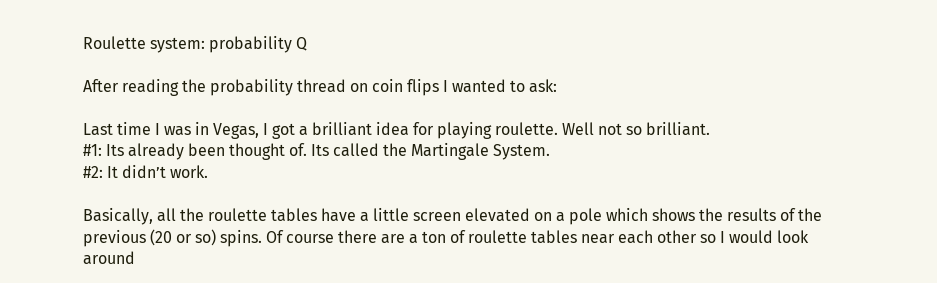Roulette system: probability Q

After reading the probability thread on coin flips I wanted to ask:

Last time I was in Vegas, I got a brilliant idea for playing roulette. Well not so brilliant.
#1: Its already been thought of. Its called the Martingale System.
#2: It didn’t work.

Basically, all the roulette tables have a little screen elevated on a pole which shows the results of the previous (20 or so) spins. Of course there are a ton of roulette tables near each other so I would look around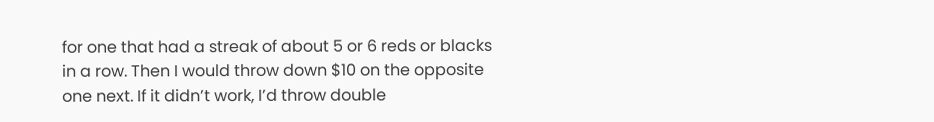for one that had a streak of about 5 or 6 reds or blacks in a row. Then I would throw down $10 on the opposite one next. If it didn’t work, I’d throw double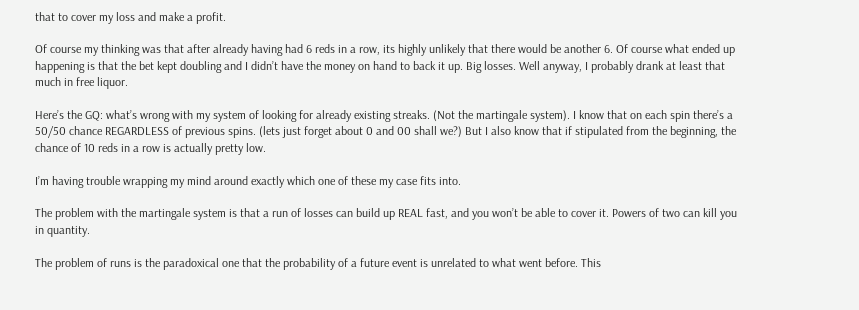that to cover my loss and make a profit.

Of course my thinking was that after already having had 6 reds in a row, its highly unlikely that there would be another 6. Of course what ended up happening is that the bet kept doubling and I didn’t have the money on hand to back it up. Big losses. Well anyway, I probably drank at least that much in free liquor.

Here’s the GQ: what’s wrong with my system of looking for already existing streaks. (Not the martingale system). I know that on each spin there’s a 50/50 chance REGARDLESS of previous spins. (lets just forget about 0 and 00 shall we?) But I also know that if stipulated from the beginning, the chance of 10 reds in a row is actually pretty low.

I’m having trouble wrapping my mind around exactly which one of these my case fits into.

The problem with the martingale system is that a run of losses can build up REAL fast, and you won’t be able to cover it. Powers of two can kill you in quantity.

The problem of runs is the paradoxical one that the probability of a future event is unrelated to what went before. This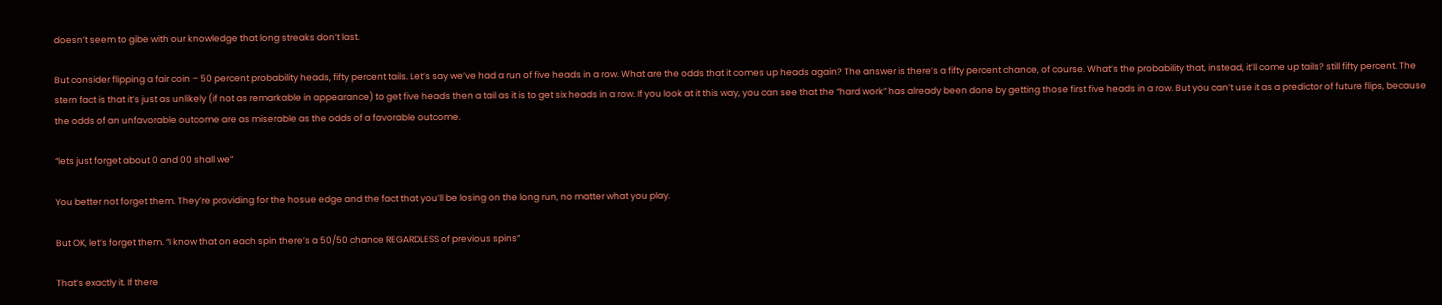doesn’t seem to gibe with our knowledge that long streaks don’t last.

But consider flipping a fair coin – 50 percent probability heads, fifty percent tails. Let’s say we’ve had a run of five heads in a row. What are the odds that it comes up heads again? The answer is there’s a fifty percent chance, of course. What’s the probability that, instead, it’ll come up tails? still fifty percent. The stern fact is that it’s just as unlikely (if not as remarkable in appearance) to get five heads then a tail as it is to get six heads in a row. If you look at it this way, you can see that the “hard work” has already been done by getting those first five heads in a row. But you can’t use it as a predictor of future flips, because the odds of an unfavorable outcome are as miserable as the odds of a favorable outcome.

“lets just forget about 0 and 00 shall we”

You better not forget them. They’re providing for the hosue edge and the fact that you’ll be losing on the long run, no matter what you play.

But OK, let’s forget them. “I know that on each spin there’s a 50/50 chance REGARDLESS of previous spins”

That’s exactly it. If there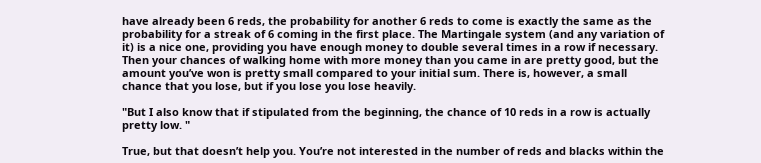have already been 6 reds, the probability for another 6 reds to come is exactly the same as the probability for a streak of 6 coming in the first place. The Martingale system (and any variation of it) is a nice one, providing you have enough money to double several times in a row if necessary. Then your chances of walking home with more money than you came in are pretty good, but the amount you’ve won is pretty small compared to your initial sum. There is, however, a small chance that you lose, but if you lose you lose heavily.

"But I also know that if stipulated from the beginning, the chance of 10 reds in a row is actually pretty low. "

True, but that doesn’t help you. You’re not interested in the number of reds and blacks within the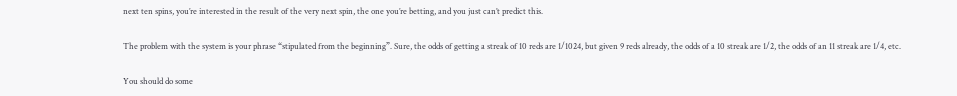next ten spins, you’re interested in the result of the very next spin, the one you’re betting, and you just can’t predict this.

The problem with the system is your phrase “stipulated from the beginning”. Sure, the odds of getting a streak of 10 reds are 1/1024, but given 9 reds already, the odds of a 10 streak are 1/2, the odds of an 11 streak are 1/4, etc.

You should do some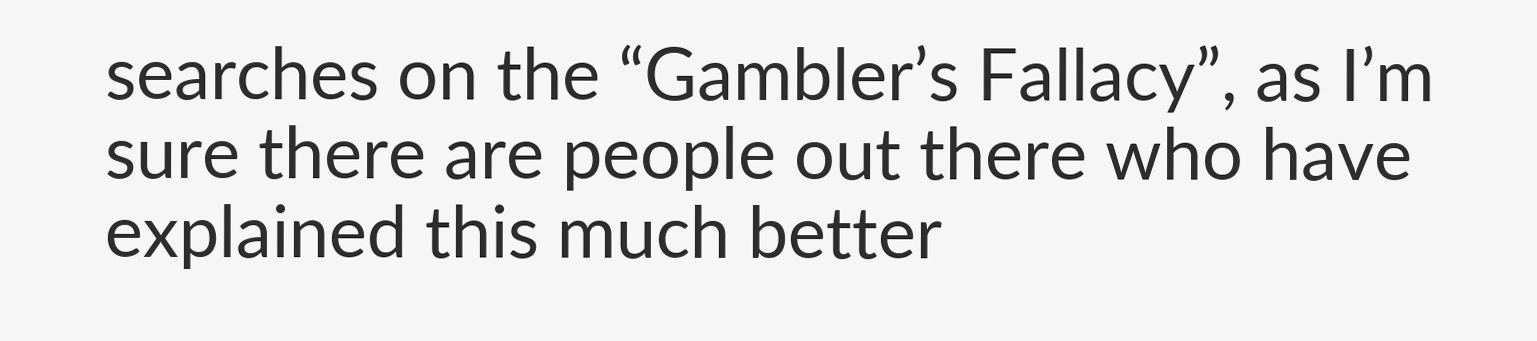searches on the “Gambler’s Fallacy”, as I’m sure there are people out there who have explained this much better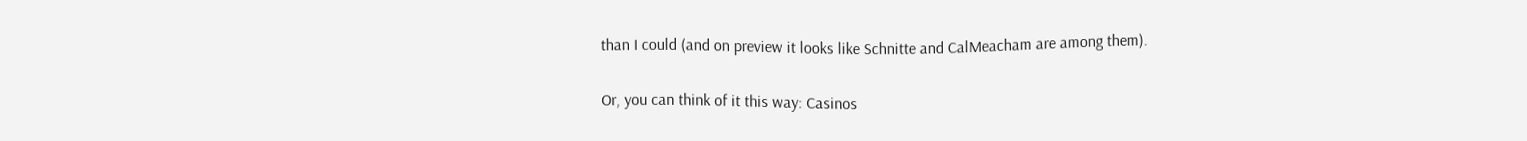than I could (and on preview it looks like Schnitte and CalMeacham are among them).

Or, you can think of it this way: Casinos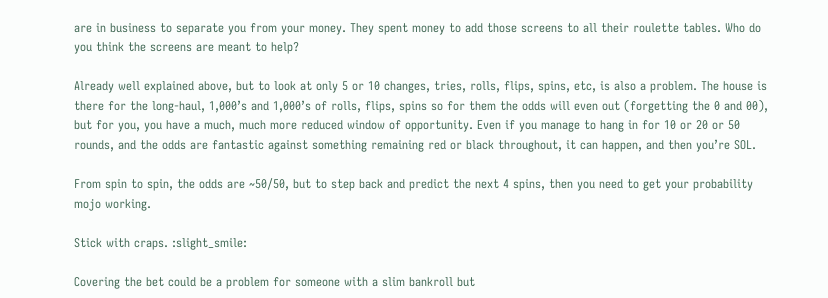are in business to separate you from your money. They spent money to add those screens to all their roulette tables. Who do you think the screens are meant to help?

Already well explained above, but to look at only 5 or 10 changes, tries, rolls, flips, spins, etc, is also a problem. The house is there for the long-haul, 1,000’s and 1,000’s of rolls, flips, spins so for them the odds will even out (forgetting the 0 and 00), but for you, you have a much, much more reduced window of opportunity. Even if you manage to hang in for 10 or 20 or 50 rounds, and the odds are fantastic against something remaining red or black throughout, it can happen, and then you’re SOL.

From spin to spin, the odds are ~50/50, but to step back and predict the next 4 spins, then you need to get your probability mojo working.

Stick with craps. :slight_smile:

Covering the bet could be a problem for someone with a slim bankroll but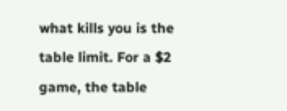what kills you is the table limit. For a $2 game, the table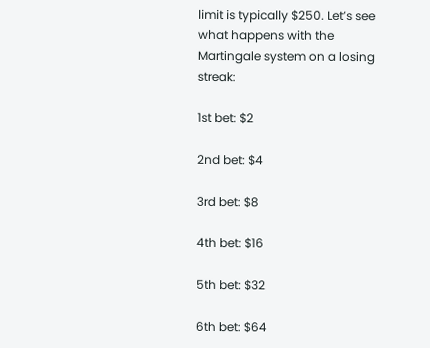limit is typically $250. Let’s see what happens with the Martingale system on a losing streak:

1st bet: $2

2nd bet: $4

3rd bet: $8

4th bet: $16

5th bet: $32

6th bet: $64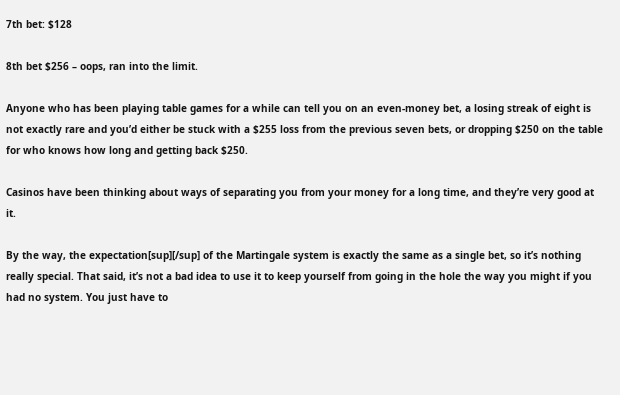7th bet: $128

8th bet $256 – oops, ran into the limit.

Anyone who has been playing table games for a while can tell you on an even-money bet, a losing streak of eight is not exactly rare and you’d either be stuck with a $255 loss from the previous seven bets, or dropping $250 on the table for who knows how long and getting back $250.

Casinos have been thinking about ways of separating you from your money for a long time, and they’re very good at it.

By the way, the expectation[sup][/sup] of the Martingale system is exactly the same as a single bet, so it’s nothing really special. That said, it’s not a bad idea to use it to keep yourself from going in the hole the way you might if you had no system. You just have to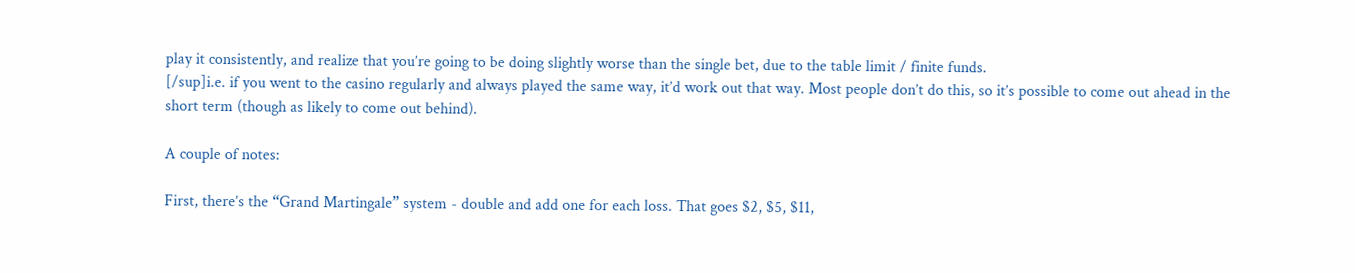play it consistently, and realize that you’re going to be doing slightly worse than the single bet, due to the table limit / finite funds.
[/sup]i.e. if you went to the casino regularly and always played the same way, it’d work out that way. Most people don’t do this, so it’s possible to come out ahead in the short term (though as likely to come out behind).

A couple of notes:

First, there’s the “Grand Martingale” system - double and add one for each loss. That goes $2, $5, $11,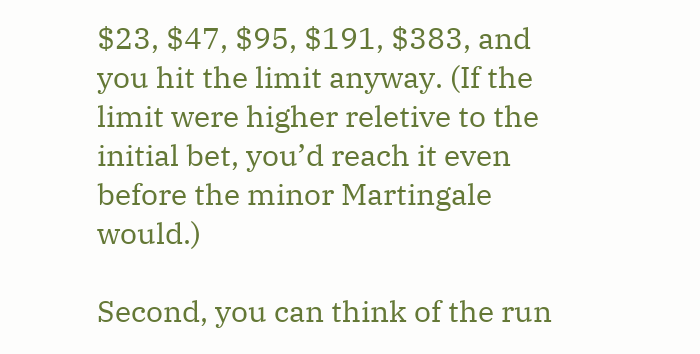$23, $47, $95, $191, $383, and you hit the limit anyway. (If the limit were higher reletive to the initial bet, you’d reach it even before the minor Martingale would.)

Second, you can think of the run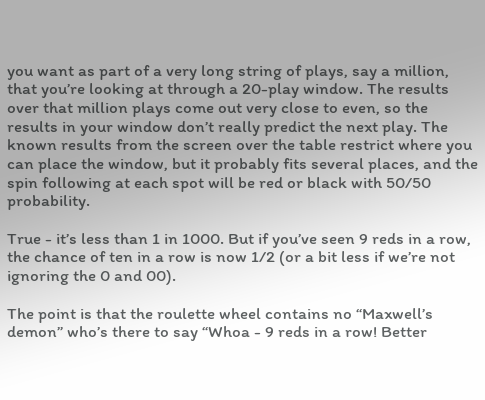you want as part of a very long string of plays, say a million, that you’re looking at through a 20-play window. The results over that million plays come out very close to even, so the results in your window don’t really predict the next play. The known results from the screen over the table restrict where you can place the window, but it probably fits several places, and the spin following at each spot will be red or black with 50/50 probability.

True - it’s less than 1 in 1000. But if you’ve seen 9 reds in a row, the chance of ten in a row is now 1/2 (or a bit less if we’re not ignoring the 0 and 00).

The point is that the roulette wheel contains no “Maxwell’s demon” who’s there to say “Whoa - 9 reds in a row! Better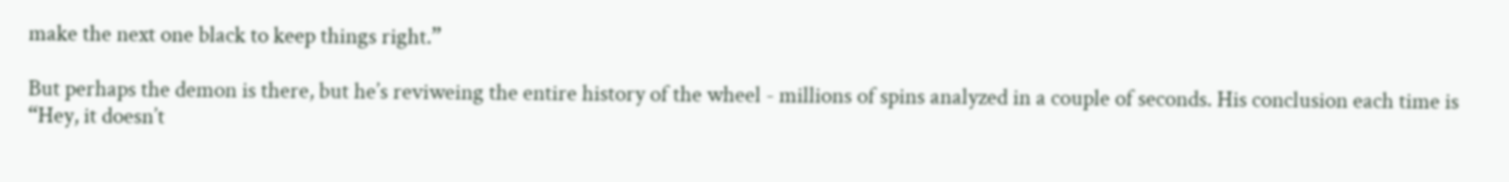make the next one black to keep things right.”

But perhaps the demon is there, but he’s reviweing the entire history of the wheel - millions of spins analyzed in a couple of seconds. His conclusion each time is “Hey, it doesn’t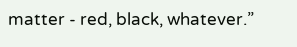matter - red, black, whatever.”